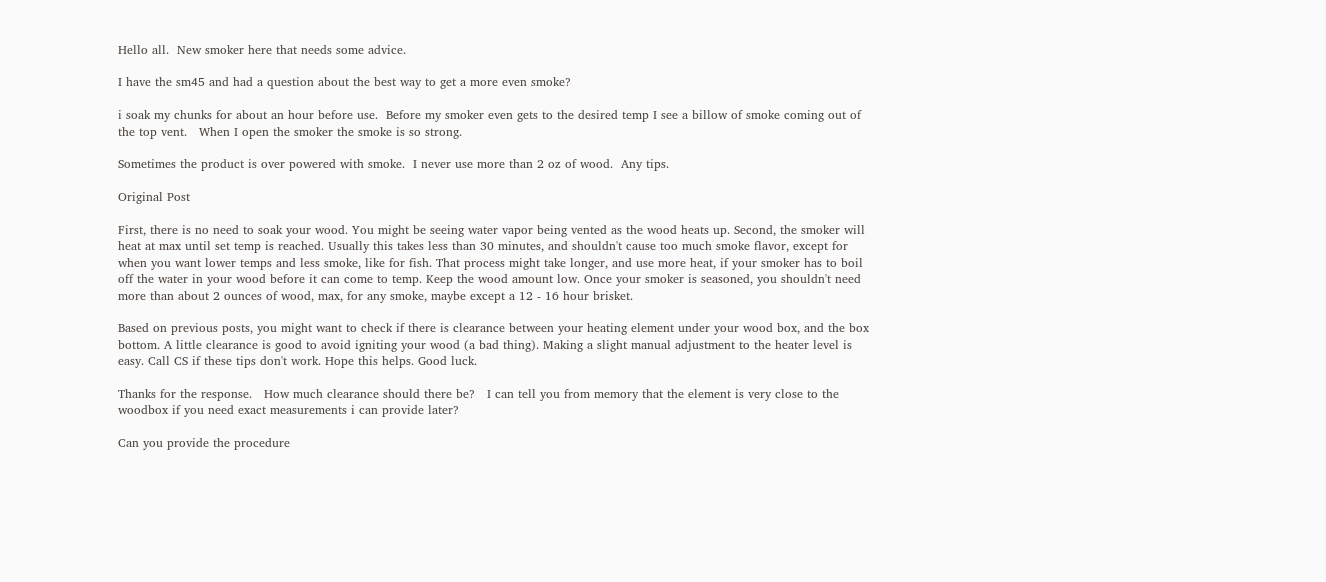Hello all.  New smoker here that needs some advice.

I have the sm45 and had a question about the best way to get a more even smoke?

i soak my chunks for about an hour before use.  Before my smoker even gets to the desired temp I see a billow of smoke coming out of the top vent.   When I open the smoker the smoke is so strong.

Sometimes the product is over powered with smoke.  I never use more than 2 oz of wood.  Any tips.

Original Post

First, there is no need to soak your wood. You might be seeing water vapor being vented as the wood heats up. Second, the smoker will heat at max until set temp is reached. Usually this takes less than 30 minutes, and shouldn't cause too much smoke flavor, except for when you want lower temps and less smoke, like for fish. That process might take longer, and use more heat, if your smoker has to boil off the water in your wood before it can come to temp. Keep the wood amount low. Once your smoker is seasoned, you shouldn't need more than about 2 ounces of wood, max, for any smoke, maybe except a 12 - 16 hour brisket.

Based on previous posts, you might want to check if there is clearance between your heating element under your wood box, and the box bottom. A little clearance is good to avoid igniting your wood (a bad thing). Making a slight manual adjustment to the heater level is easy. Call CS if these tips don't work. Hope this helps. Good luck.

Thanks for the response.   How much clearance should there be?   I can tell you from memory that the element is very close to the woodbox if you need exact measurements i can provide later?

Can you provide the procedure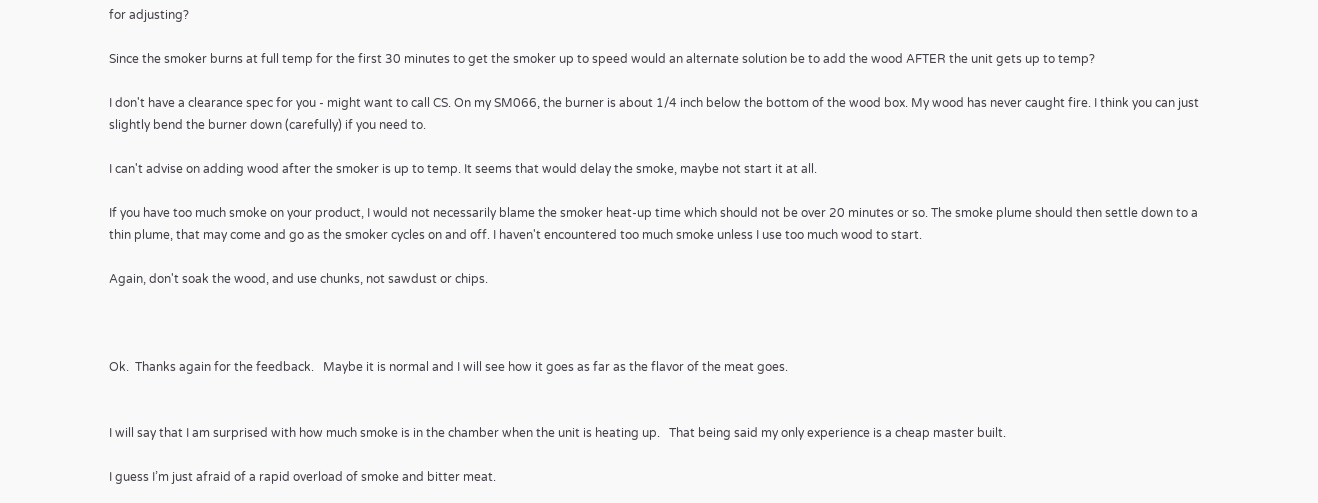for adjusting?

Since the smoker burns at full temp for the first 30 minutes to get the smoker up to speed would an alternate solution be to add the wood AFTER the unit gets up to temp?

I don't have a clearance spec for you - might want to call CS. On my SM066, the burner is about 1/4 inch below the bottom of the wood box. My wood has never caught fire. I think you can just slightly bend the burner down (carefully) if you need to.

I can't advise on adding wood after the smoker is up to temp. It seems that would delay the smoke, maybe not start it at all.

If you have too much smoke on your product, I would not necessarily blame the smoker heat-up time which should not be over 20 minutes or so. The smoke plume should then settle down to a thin plume, that may come and go as the smoker cycles on and off. I haven't encountered too much smoke unless I use too much wood to start.

Again, don't soak the wood, and use chunks, not sawdust or chips.



Ok.  Thanks again for the feedback.   Maybe it is normal and I will see how it goes as far as the flavor of the meat goes.


I will say that I am surprised with how much smoke is in the chamber when the unit is heating up.   That being said my only experience is a cheap master built.

I guess I’m just afraid of a rapid overload of smoke and bitter meat.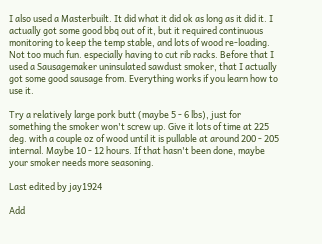I also used a Masterbuilt. It did what it did ok as long as it did it. I actually got some good bbq out of it, but it required continuous monitoring to keep the temp stable, and lots of wood re-loading. Not too much fun. especially having to cut rib racks. Before that I used a Sausagemaker uninsulated sawdust smoker, that I actually got some good sausage from. Everything works if you learn how to use it.

Try a relatively large pork butt (maybe 5 - 6 lbs), just for something the smoker won't screw up. Give it lots of time at 225 deg. with a couple oz of wood until it is pullable at around 200 - 205 internal. Maybe 10 - 12 hours. If that hasn't been done, maybe your smoker needs more seasoning.

Last edited by jay1924

Add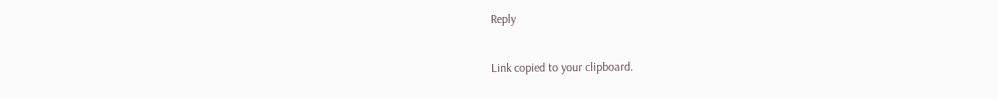Reply

Link copied to your clipboard.